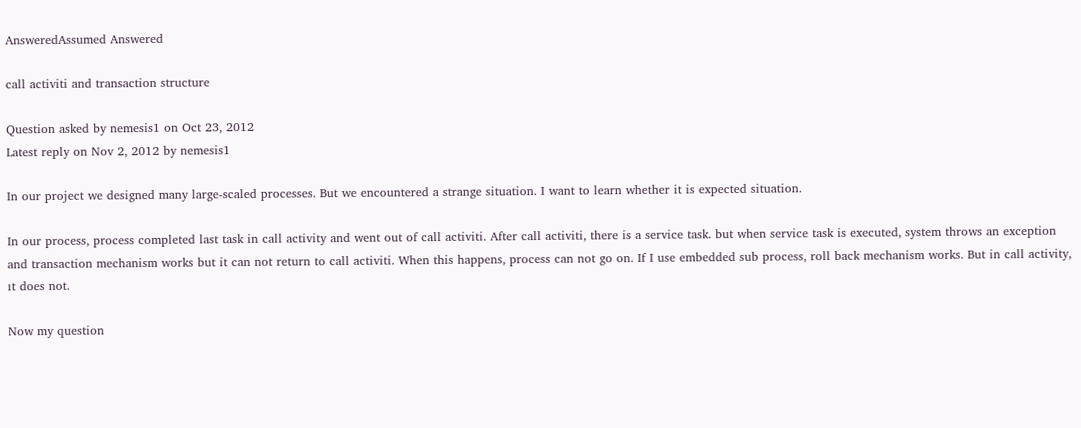AnsweredAssumed Answered

call activiti and transaction structure

Question asked by nemesis1 on Oct 23, 2012
Latest reply on Nov 2, 2012 by nemesis1

In our project we designed many large-scaled processes. But we encountered a strange situation. I want to learn whether it is expected situation.

In our process, process completed last task in call activity and went out of call activiti. After call activiti, there is a service task. but when service task is executed, system throws an exception and transaction mechanism works but it can not return to call activiti. When this happens, process can not go on. If I use embedded sub process, roll back mechanism works. But in call activity, ıt does not.

Now my question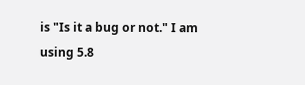is "Is it a bug or not." I am using 5.8